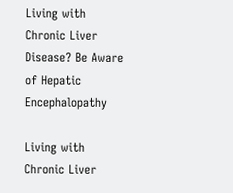Living with Chronic Liver Disease? Be Aware of Hepatic Encephalopathy

Living with Chronic Liver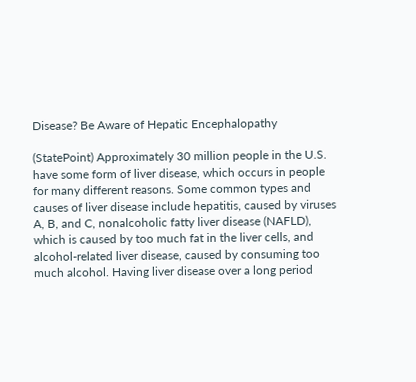Disease? Be Aware of Hepatic Encephalopathy

(StatePoint) Approximately 30 million people in the U.S. have some form of liver disease, which occurs in people for many different reasons. Some common types and causes of liver disease include hepatitis, caused by viruses A, B, and C, nonalcoholic fatty liver disease (NAFLD), which is caused by too much fat in the liver cells, and alcohol-related liver disease, caused by consuming too much alcohol. Having liver disease over a long period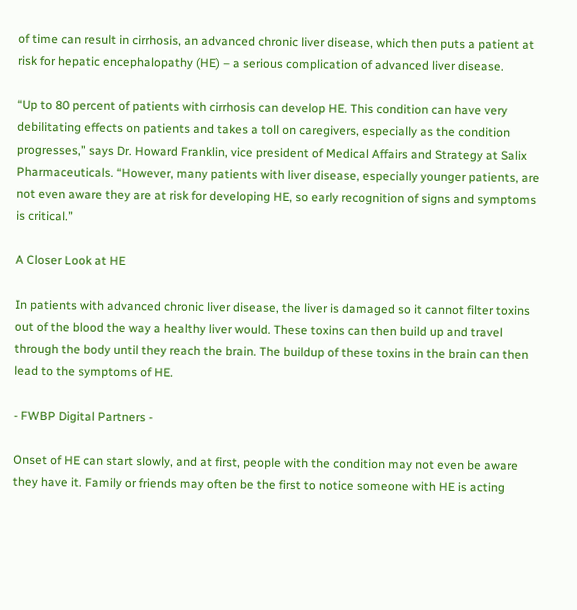of time can result in cirrhosis, an advanced chronic liver disease, which then puts a patient at risk for hepatic encephalopathy (HE) – a serious complication of advanced liver disease.

“Up to 80 percent of patients with cirrhosis can develop HE. This condition can have very debilitating effects on patients and takes a toll on caregivers, especially as the condition progresses,” says Dr. Howard Franklin, vice president of Medical Affairs and Strategy at Salix Pharmaceuticals. “However, many patients with liver disease, especially younger patients, are not even aware they are at risk for developing HE, so early recognition of signs and symptoms is critical.”

A Closer Look at HE

In patients with advanced chronic liver disease, the liver is damaged so it cannot filter toxins out of the blood the way a healthy liver would. These toxins can then build up and travel through the body until they reach the brain. The buildup of these toxins in the brain can then lead to the symptoms of HE.

- FWBP Digital Partners -

Onset of HE can start slowly, and at first, people with the condition may not even be aware they have it. Family or friends may often be the first to notice someone with HE is acting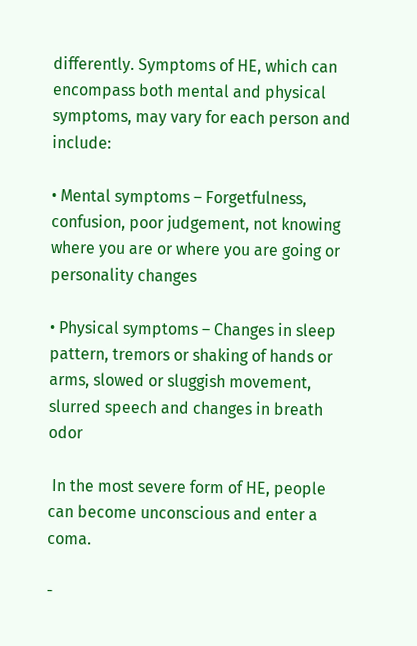differently. Symptoms of HE, which can encompass both mental and physical symptoms, may vary for each person and include:

• Mental symptoms – Forgetfulness, confusion, poor judgement, not knowing where you are or where you are going or personality changes

• Physical symptoms – Changes in sleep pattern, tremors or shaking of hands or arms, slowed or sluggish movement, slurred speech and changes in breath odor

 In the most severe form of HE, people can become unconscious and enter a coma.

-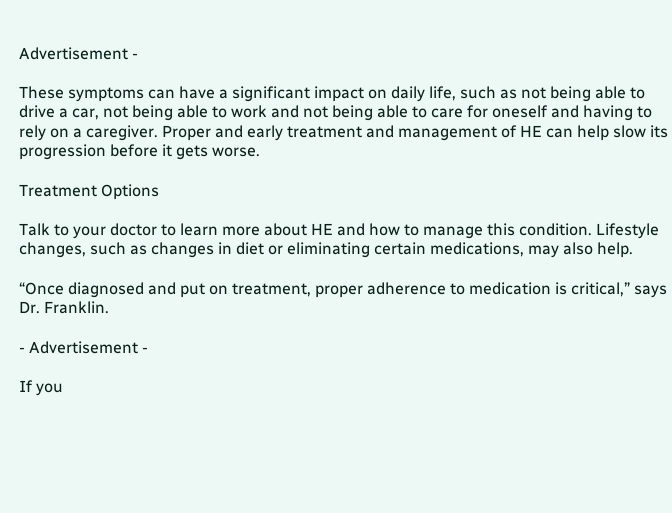Advertisement -

These symptoms can have a significant impact on daily life, such as not being able to drive a car, not being able to work and not being able to care for oneself and having to rely on a caregiver. Proper and early treatment and management of HE can help slow its progression before it gets worse.

Treatment Options

Talk to your doctor to learn more about HE and how to manage this condition. Lifestyle changes, such as changes in diet or eliminating certain medications, may also help.

“Once diagnosed and put on treatment, proper adherence to medication is critical,” says Dr. Franklin.

- Advertisement -

If you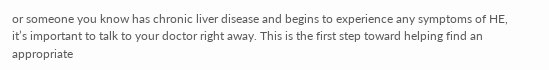or someone you know has chronic liver disease and begins to experience any symptoms of HE, it’s important to talk to your doctor right away. This is the first step toward helping find an appropriate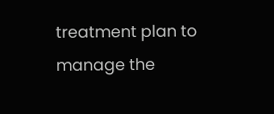treatment plan to manage the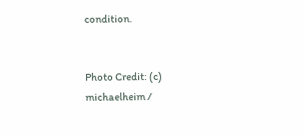condition.


Photo Credit: (c) michaelheim /